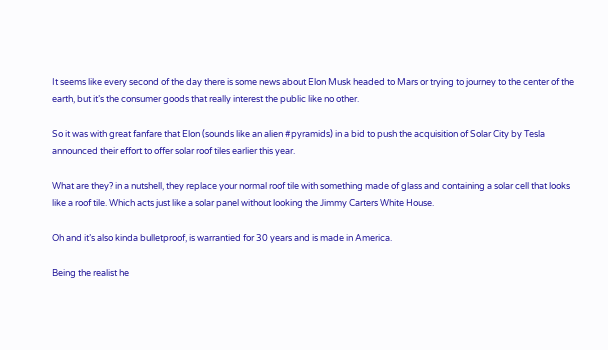It seems like every second of the day there is some news about Elon Musk headed to Mars or trying to journey to the center of the earth, but it’s the consumer goods that really interest the public like no other.

So it was with great fanfare that Elon (sounds like an alien #pyramids) in a bid to push the acquisition of Solar City by Tesla announced their effort to offer solar roof tiles earlier this year.

What are they? in a nutshell, they replace your normal roof tile with something made of glass and containing a solar cell that looks like a roof tile. Which acts just like a solar panel without looking the Jimmy Carters White House.

Oh and it’s also kinda bulletproof, is warrantied for 30 years and is made in America.

Being the realist he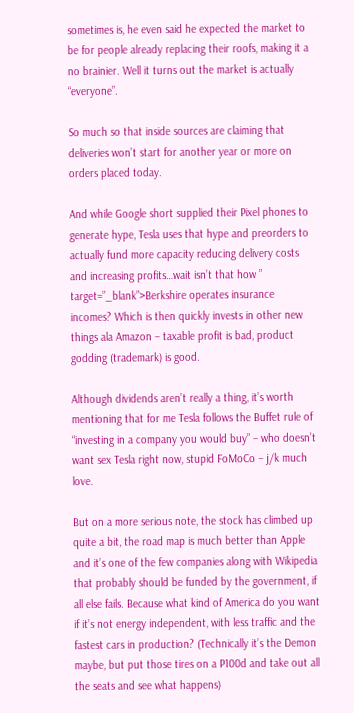sometimes is, he even said he expected the market to be for people already replacing their roofs, making it a no brainier. Well it turns out the market is actually “everyone”.

So much so that inside sources are claiming that deliveries won’t start for another year or more on orders placed today.

And while Google short supplied their Pixel phones to generate hype, Tesla uses that hype and preorders to actually fund more capacity reducing delivery costs and increasing profits…wait isn’t that how ” target=”_blank”>Berkshire operates insurance incomes? Which is then quickly invests in other new things ala Amazon – taxable profit is bad, product godding (trademark) is good.

Although dividends aren’t really a thing, it’s worth mentioning that for me Tesla follows the Buffet rule of “investing in a company you would buy” – who doesn’t want sex Tesla right now, stupid FoMoCo – j/k much love.

But on a more serious note, the stock has climbed up quite a bit, the road map is much better than Apple and it’s one of the few companies along with Wikipedia that probably should be funded by the government, if all else fails. Because what kind of America do you want if it’s not energy independent, with less traffic and the fastest cars in production? (Technically it’s the Demon maybe, but put those tires on a P100d and take out all the seats and see what happens)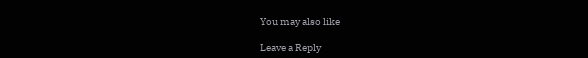You may also like

Leave a Reply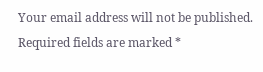Your email address will not be published. Required fields are marked *